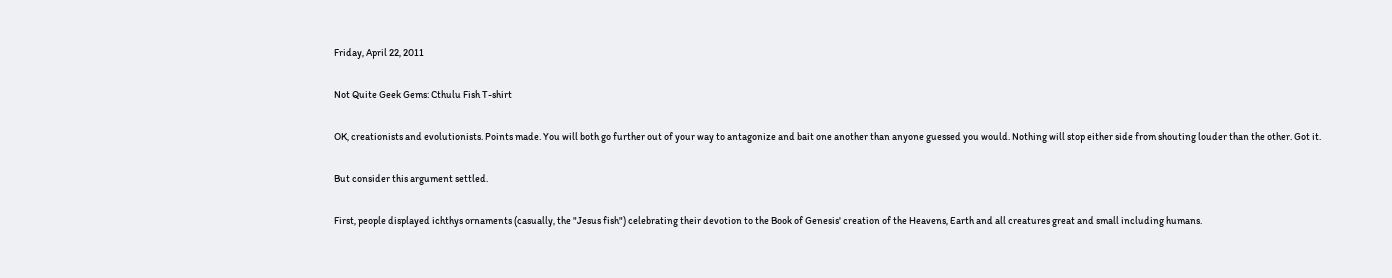Friday, April 22, 2011

Not Quite Geek Gems: Cthulu Fish T-shirt

OK, creationists and evolutionists. Points made. You will both go further out of your way to antagonize and bait one another than anyone guessed you would. Nothing will stop either side from shouting louder than the other. Got it.

But consider this argument settled.

First, people displayed ichthys ornaments (casually, the "Jesus fish") celebrating their devotion to the Book of Genesis' creation of the Heavens, Earth and all creatures great and small including humans.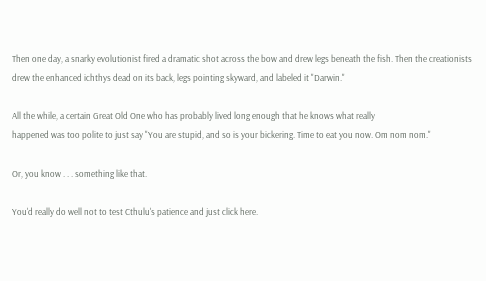Then one day, a snarky evolutionist fired a dramatic shot across the bow and drew legs beneath the fish. Then the creationists drew the enhanced ichthys dead on its back, legs pointing skyward, and labeled it "Darwin."

All the while, a certain Great Old One who has probably lived long enough that he knows what really
happened was too polite to just say "You are stupid, and so is your bickering. Time to eat you now. Om nom nom."

Or, you know . . . something like that.

You'd really do well not to test Cthulu's patience and just click here.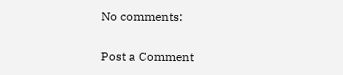No comments:

Post a Comment